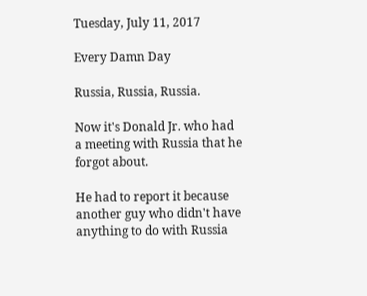Tuesday, July 11, 2017

Every Damn Day

Russia, Russia, Russia.

Now it's Donald Jr. who had a meeting with Russia that he forgot about.

He had to report it because another guy who didn't have anything to do with Russia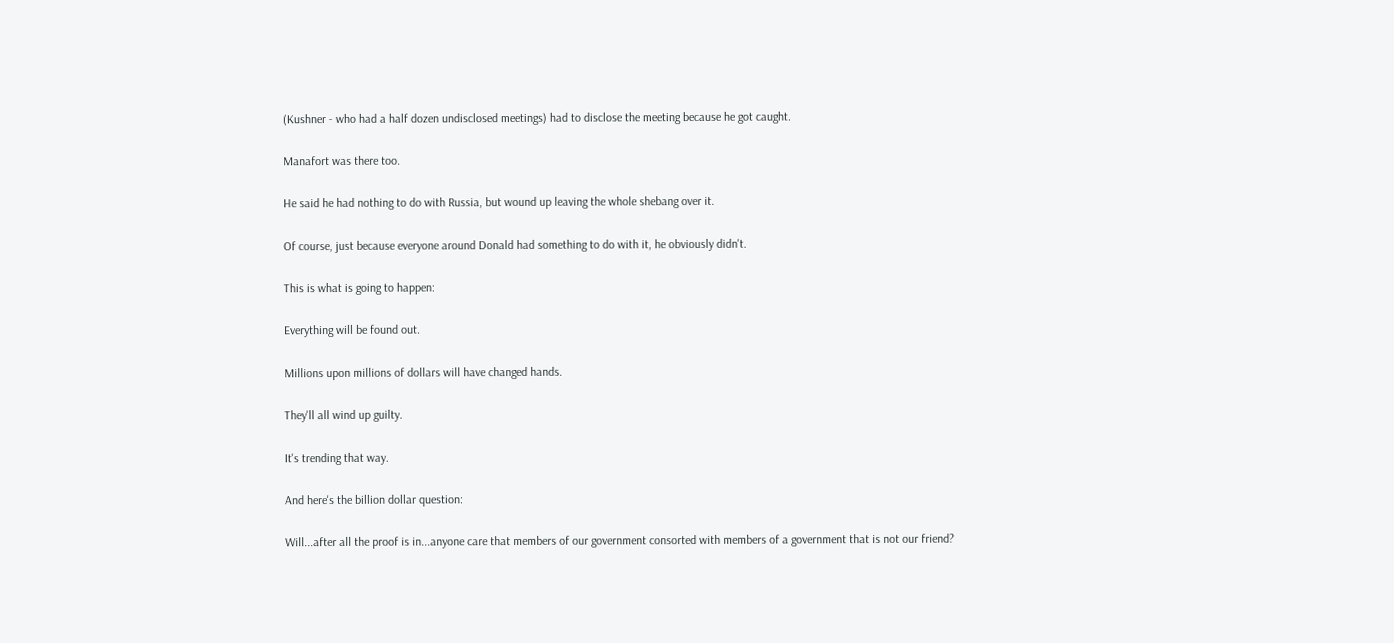(Kushner - who had a half dozen undisclosed meetings) had to disclose the meeting because he got caught.

Manafort was there too.

He said he had nothing to do with Russia, but wound up leaving the whole shebang over it.

Of course, just because everyone around Donald had something to do with it, he obviously didn't.

This is what is going to happen:

Everything will be found out.

Millions upon millions of dollars will have changed hands.

They'll all wind up guilty.

It's trending that way.

And here's the billion dollar question:

Will...after all the proof is in...anyone care that members of our government consorted with members of a government that is not our friend?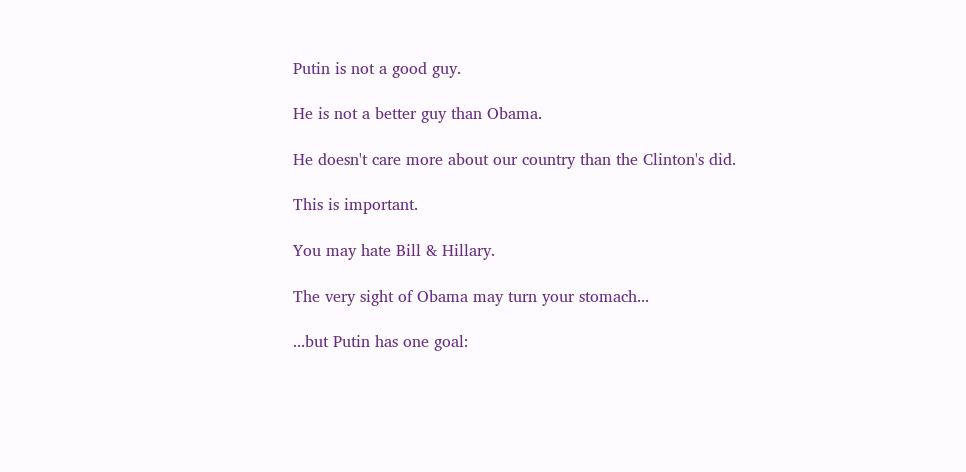Putin is not a good guy.

He is not a better guy than Obama.

He doesn't care more about our country than the Clinton's did.

This is important.

You may hate Bill & Hillary.

The very sight of Obama may turn your stomach...

...but Putin has one goal: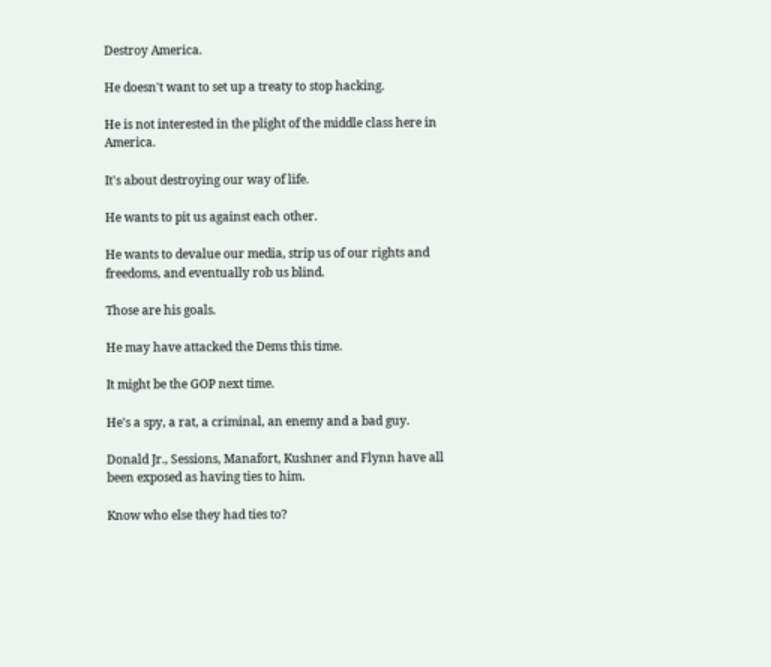Destroy America.

He doesn't want to set up a treaty to stop hacking.

He is not interested in the plight of the middle class here in America.

It's about destroying our way of life.

He wants to pit us against each other.

He wants to devalue our media, strip us of our rights and freedoms, and eventually rob us blind.

Those are his goals.

He may have attacked the Dems this time.

It might be the GOP next time.

He's a spy, a rat, a criminal, an enemy and a bad guy.

Donald Jr., Sessions, Manafort, Kushner and Flynn have all been exposed as having ties to him.

Know who else they had ties to?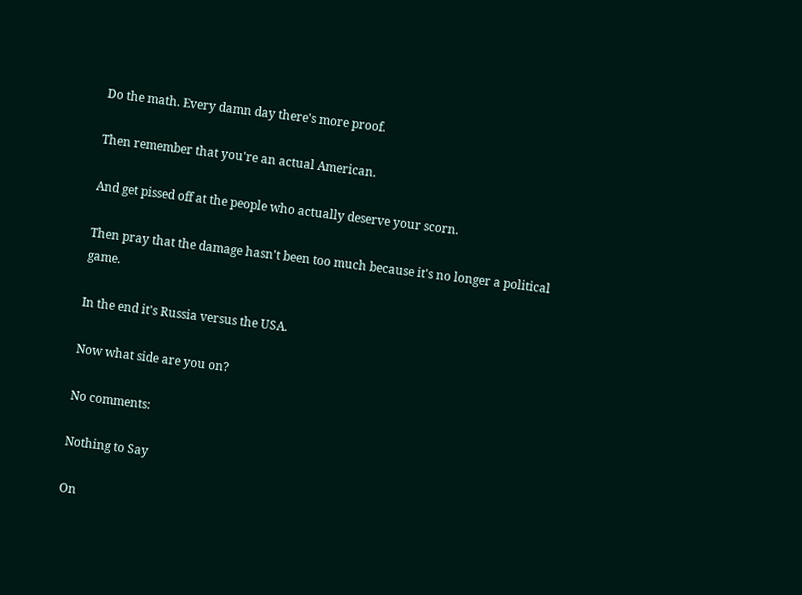Do the math. Every damn day there's more proof.

Then remember that you're an actual American.

And get pissed off at the people who actually deserve your scorn.

Then pray that the damage hasn't been too much because it's no longer a political game.

In the end it's Russia versus the USA.

Now what side are you on?

No comments:

Nothing to Say

On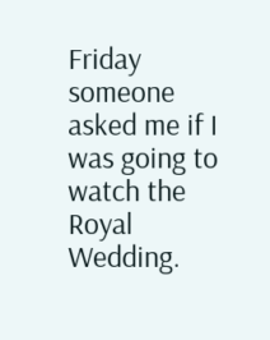Friday someone asked me if I was going to watch the Royal Wedding.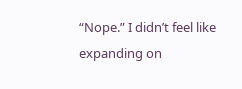“Nope.” I didn’t feel like expanding on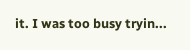it. I was too busy tryin...